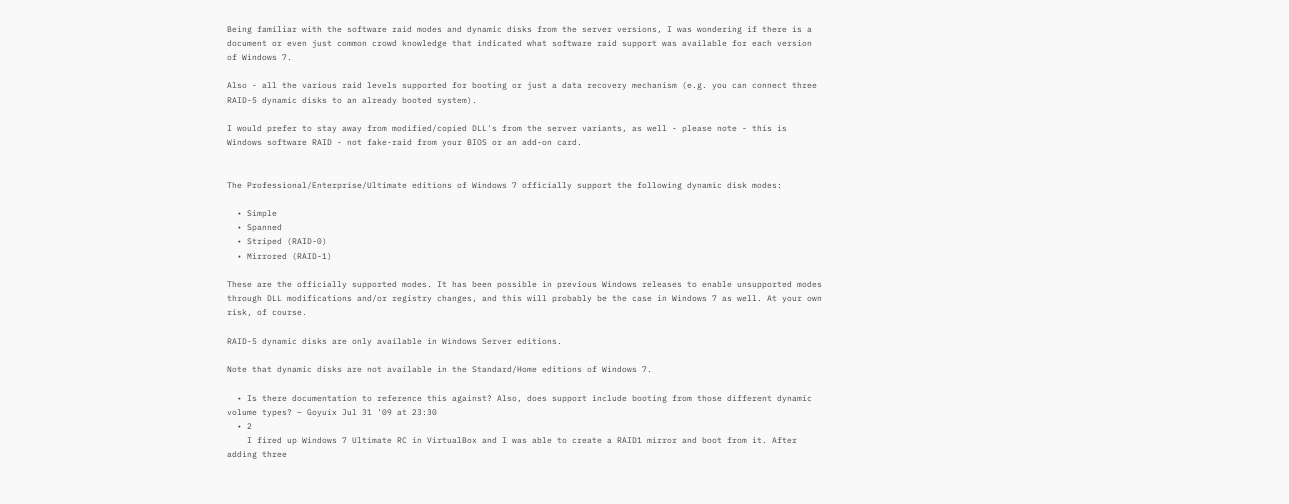Being familiar with the software raid modes and dynamic disks from the server versions, I was wondering if there is a document or even just common crowd knowledge that indicated what software raid support was available for each version of Windows 7.

Also - all the various raid levels supported for booting or just a data recovery mechanism (e.g. you can connect three RAID-5 dynamic disks to an already booted system).

I would prefer to stay away from modified/copied DLL's from the server variants, as well - please note - this is Windows software RAID - not fake-raid from your BIOS or an add-on card.


The Professional/Enterprise/Ultimate editions of Windows 7 officially support the following dynamic disk modes:

  • Simple
  • Spanned
  • Striped (RAID-0)
  • Mirrored (RAID-1)

These are the officially supported modes. It has been possible in previous Windows releases to enable unsupported modes through DLL modifications and/or registry changes, and this will probably be the case in Windows 7 as well. At your own risk, of course.

RAID-5 dynamic disks are only available in Windows Server editions.

Note that dynamic disks are not available in the Standard/Home editions of Windows 7.

  • Is there documentation to reference this against? Also, does support include booting from those different dynamic volume types? – Goyuix Jul 31 '09 at 23:30
  • 2
    I fired up Windows 7 Ultimate RC in VirtualBox and I was able to create a RAID1 mirror and boot from it. After adding three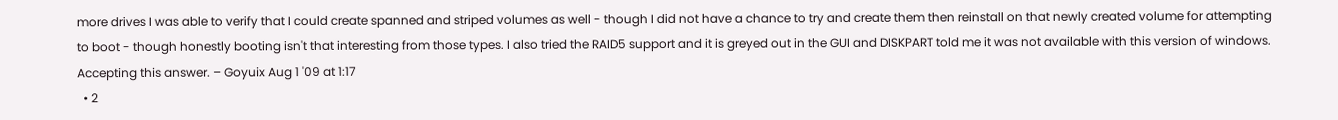more drives I was able to verify that I could create spanned and striped volumes as well - though I did not have a chance to try and create them then reinstall on that newly created volume for attempting to boot - though honestly booting isn't that interesting from those types. I also tried the RAID5 support and it is greyed out in the GUI and DISKPART told me it was not available with this version of windows. Accepting this answer. – Goyuix Aug 1 '09 at 1:17
  • 2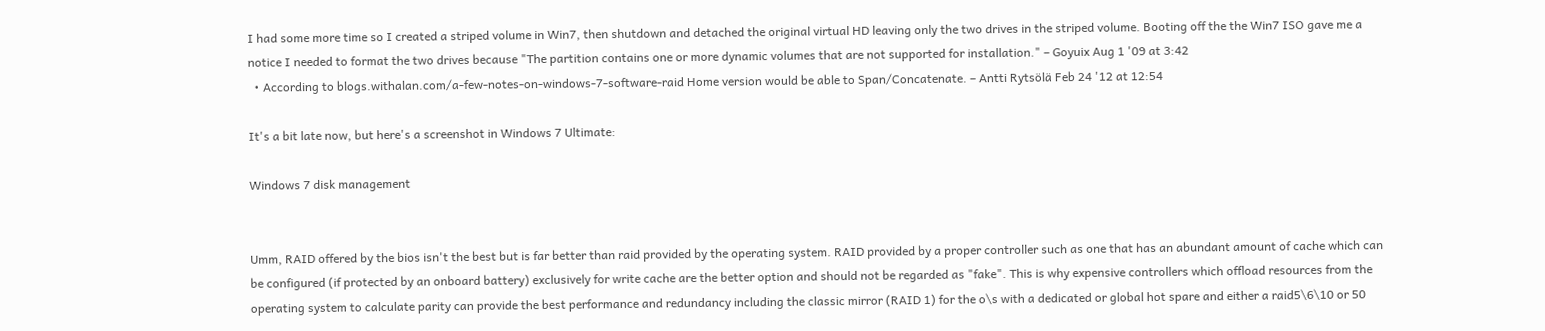I had some more time so I created a striped volume in Win7, then shutdown and detached the original virtual HD leaving only the two drives in the striped volume. Booting off the the Win7 ISO gave me a notice I needed to format the two drives because "The partition contains one or more dynamic volumes that are not supported for installation." – Goyuix Aug 1 '09 at 3:42
  • According to blogs.withalan.com/a-few-notes-on-windows-7-software-raid Home version would be able to Span/Concatenate. – Antti Rytsölä Feb 24 '12 at 12:54

It's a bit late now, but here's a screenshot in Windows 7 Ultimate:

Windows 7 disk management


Umm, RAID offered by the bios isn't the best but is far better than raid provided by the operating system. RAID provided by a proper controller such as one that has an abundant amount of cache which can be configured (if protected by an onboard battery) exclusively for write cache are the better option and should not be regarded as "fake". This is why expensive controllers which offload resources from the operating system to calculate parity can provide the best performance and redundancy including the classic mirror (RAID 1) for the o\s with a dedicated or global hot spare and either a raid5\6\10 or 50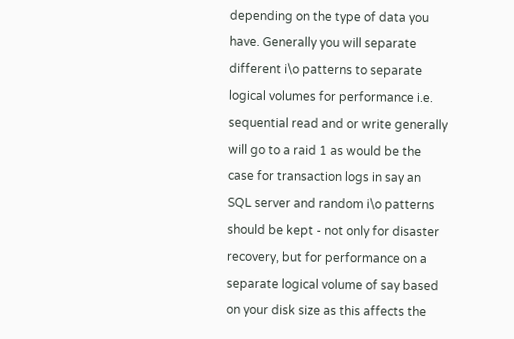depending on the type of data you have. Generally you will separate different i\o patterns to separate logical volumes for performance i.e. sequential read and or write generally will go to a raid 1 as would be the case for transaction logs in say an SQL server and random i\o patterns should be kept - not only for disaster recovery, but for performance on a separate logical volume of say based on your disk size as this affects the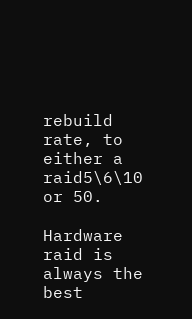rebuild rate, to either a raid5\6\10 or 50.

Hardware raid is always the best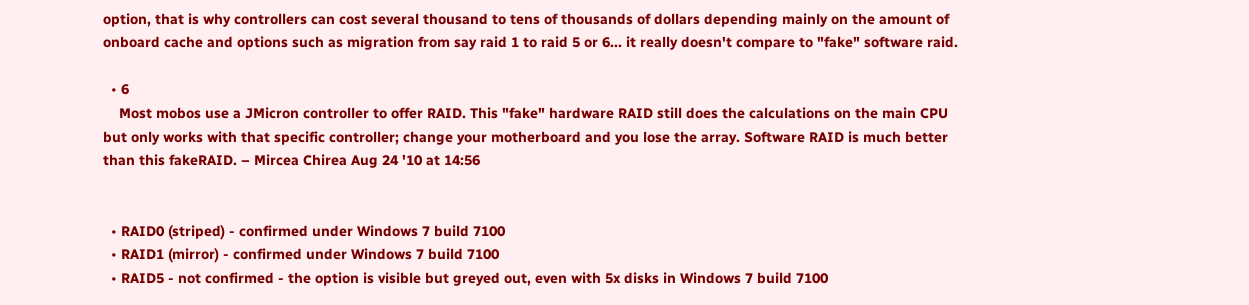option, that is why controllers can cost several thousand to tens of thousands of dollars depending mainly on the amount of onboard cache and options such as migration from say raid 1 to raid 5 or 6... it really doesn't compare to "fake" software raid.

  • 6
    Most mobos use a JMicron controller to offer RAID. This "fake" hardware RAID still does the calculations on the main CPU but only works with that specific controller; change your motherboard and you lose the array. Software RAID is much better than this fakeRAID. – Mircea Chirea Aug 24 '10 at 14:56


  • RAID0 (striped) - confirmed under Windows 7 build 7100
  • RAID1 (mirror) - confirmed under Windows 7 build 7100
  • RAID5 - not confirmed - the option is visible but greyed out, even with 5x disks in Windows 7 build 7100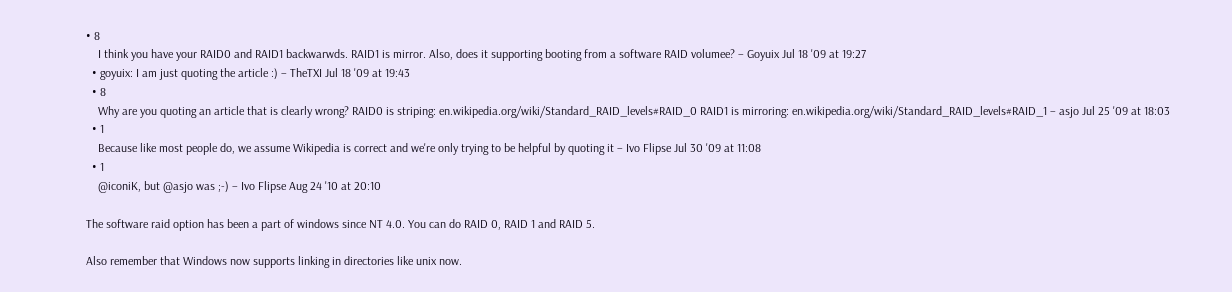• 8
    I think you have your RAID0 and RAID1 backwarwds. RAID1 is mirror. Also, does it supporting booting from a software RAID volumee? – Goyuix Jul 18 '09 at 19:27
  • goyuix: I am just quoting the article :) – TheTXI Jul 18 '09 at 19:43
  • 8
    Why are you quoting an article that is clearly wrong? RAID0 is striping: en.wikipedia.org/wiki/Standard_RAID_levels#RAID_0 RAID1 is mirroring: en.wikipedia.org/wiki/Standard_RAID_levels#RAID_1 – asjo Jul 25 '09 at 18:03
  • 1
    Because like most people do, we assume Wikipedia is correct and we're only trying to be helpful by quoting it – Ivo Flipse Jul 30 '09 at 11:08
  • 1
    @iconiK, but @asjo was ;-) – Ivo Flipse Aug 24 '10 at 20:10

The software raid option has been a part of windows since NT 4.0. You can do RAID 0, RAID 1 and RAID 5.

Also remember that Windows now supports linking in directories like unix now.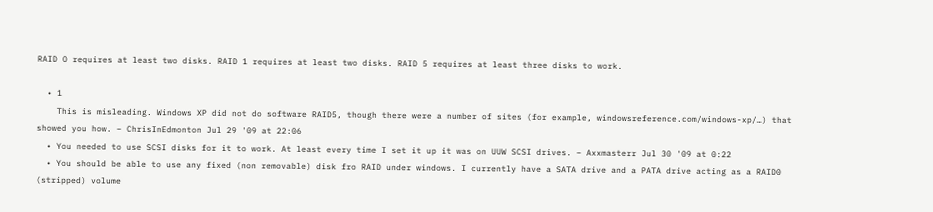RAID O requires at least two disks. RAID 1 requires at least two disks. RAID 5 requires at least three disks to work.

  • 1
    This is misleading. Windows XP did not do software RAID5, though there were a number of sites (for example, windowsreference.com/windows-xp/…) that showed you how. – ChrisInEdmonton Jul 29 '09 at 22:06
  • You needed to use SCSI disks for it to work. At least every time I set it up it was on UUW SCSI drives. – Axxmasterr Jul 30 '09 at 0:22
  • You should be able to use any fixed (non removable) disk fro RAID under windows. I currently have a SATA drive and a PATA drive acting as a RAID0 (stripped) volume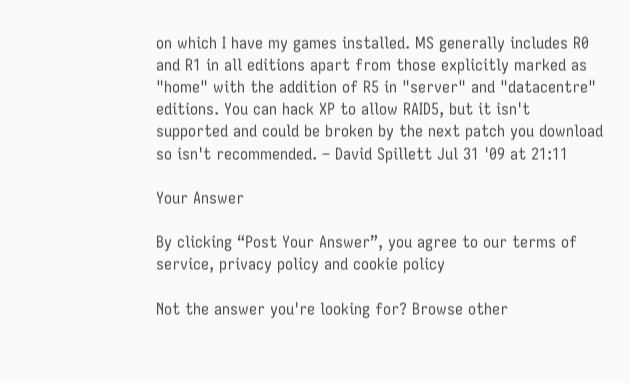on which I have my games installed. MS generally includes R0 and R1 in all editions apart from those explicitly marked as "home" with the addition of R5 in "server" and "datacentre" editions. You can hack XP to allow RAID5, but it isn't supported and could be broken by the next patch you download so isn't recommended. – David Spillett Jul 31 '09 at 21:11

Your Answer

By clicking “Post Your Answer”, you agree to our terms of service, privacy policy and cookie policy

Not the answer you're looking for? Browse other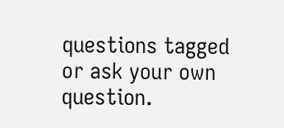questions tagged or ask your own question.